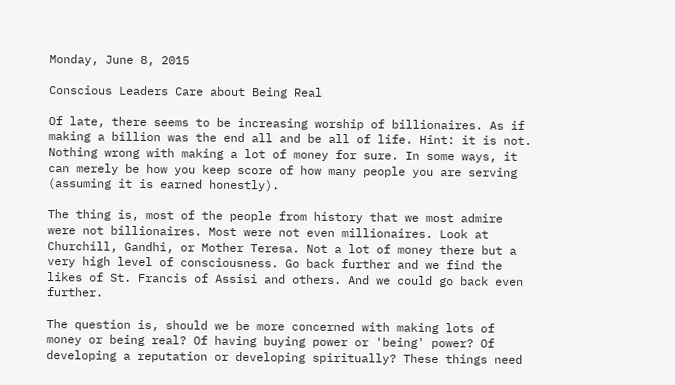Monday, June 8, 2015

Conscious Leaders Care about Being Real

Of late, there seems to be increasing worship of billionaires. As if making a billion was the end all and be all of life. Hint: it is not. Nothing wrong with making a lot of money for sure. In some ways, it can merely be how you keep score of how many people you are serving (assuming it is earned honestly).

The thing is, most of the people from history that we most admire were not billionaires. Most were not even millionaires. Look at Churchill, Gandhi, or Mother Teresa. Not a lot of money there but a very high level of consciousness. Go back further and we find the likes of St. Francis of Assisi and others. And we could go back even further.

The question is, should we be more concerned with making lots of money or being real? Of having buying power or 'being' power? Of developing a reputation or developing spiritually? These things need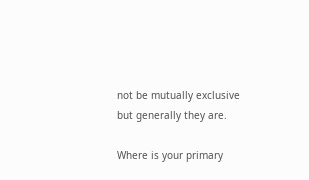not be mutually exclusive but generally they are.

Where is your primary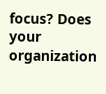focus? Does your organization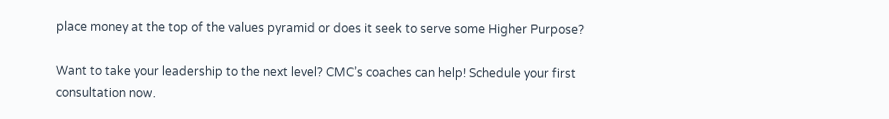place money at the top of the values pyramid or does it seek to serve some Higher Purpose?

Want to take your leadership to the next level? CMC’s coaches can help! Schedule your first consultation now.